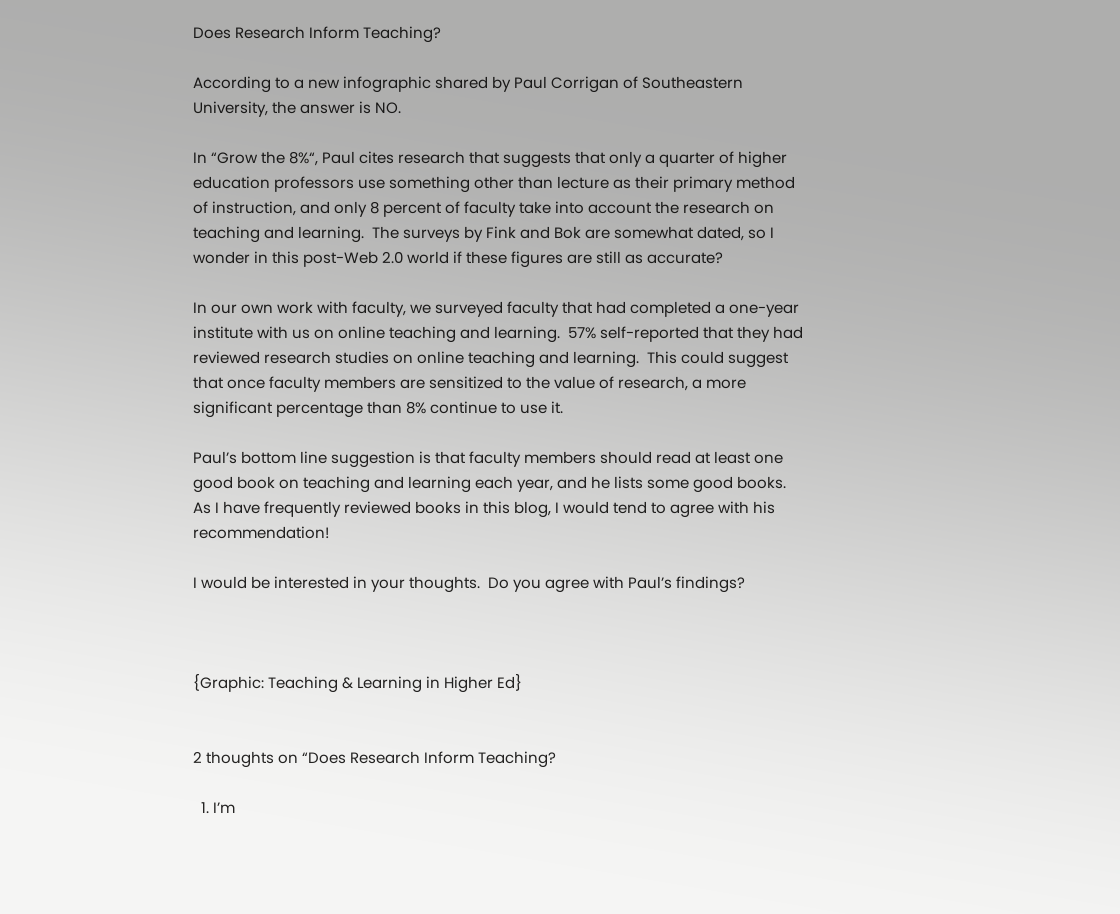Does Research Inform Teaching?

According to a new infographic shared by Paul Corrigan of Southeastern University, the answer is NO.

In “Grow the 8%“, Paul cites research that suggests that only a quarter of higher education professors use something other than lecture as their primary method of instruction, and only 8 percent of faculty take into account the research on teaching and learning.  The surveys by Fink and Bok are somewhat dated, so I wonder in this post-Web 2.0 world if these figures are still as accurate?

In our own work with faculty, we surveyed faculty that had completed a one-year institute with us on online teaching and learning.  57% self-reported that they had reviewed research studies on online teaching and learning.  This could suggest that once faculty members are sensitized to the value of research, a more significant percentage than 8% continue to use it.

Paul’s bottom line suggestion is that faculty members should read at least one good book on teaching and learning each year, and he lists some good books.  As I have frequently reviewed books in this blog, I would tend to agree with his recommendation!

I would be interested in your thoughts.  Do you agree with Paul’s findings?



{Graphic: Teaching & Learning in Higher Ed}


2 thoughts on “Does Research Inform Teaching?

  1. I’m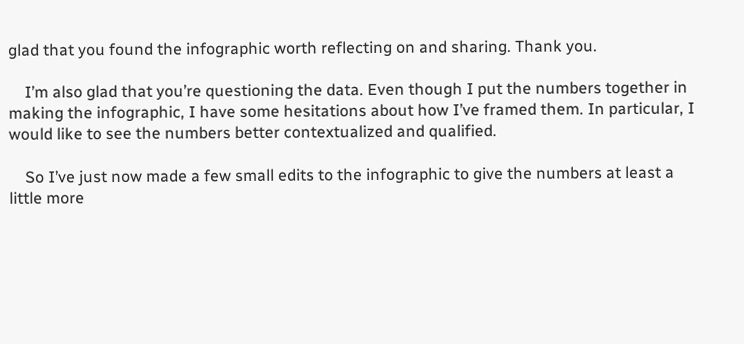glad that you found the infographic worth reflecting on and sharing. Thank you.

    I’m also glad that you’re questioning the data. Even though I put the numbers together in making the infographic, I have some hesitations about how I’ve framed them. In particular, I would like to see the numbers better contextualized and qualified.

    So I’ve just now made a few small edits to the infographic to give the numbers at least a little more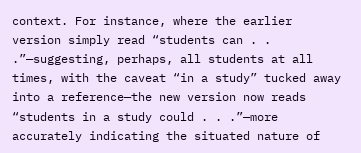context. For instance, where the earlier version simply read “students can . . .”—suggesting, perhaps, all students at all times, with the caveat “in a study” tucked away into a reference—the new version now reads “students in a study could . . .”—more accurately indicating the situated nature of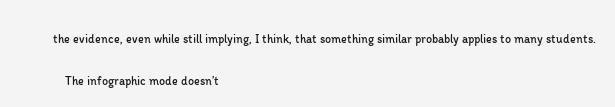the evidence, even while still implying, I think, that something similar probably applies to many students.

    The infographic mode doesn’t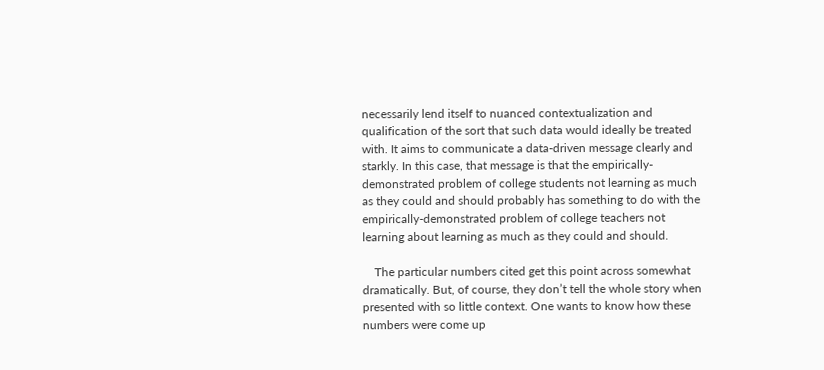necessarily lend itself to nuanced contextualization and qualification of the sort that such data would ideally be treated with. It aims to communicate a data-driven message clearly and starkly. In this case, that message is that the empirically-demonstrated problem of college students not learning as much as they could and should probably has something to do with the empirically-demonstrated problem of college teachers not learning about learning as much as they could and should.

    The particular numbers cited get this point across somewhat dramatically. But, of course, they don’t tell the whole story when presented with so little context. One wants to know how these numbers were come up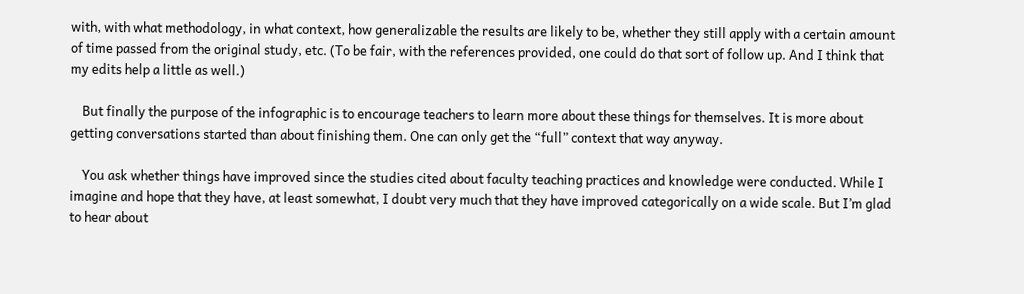with, with what methodology, in what context, how generalizable the results are likely to be, whether they still apply with a certain amount of time passed from the original study, etc. (To be fair, with the references provided, one could do that sort of follow up. And I think that my edits help a little as well.)

    But finally the purpose of the infographic is to encourage teachers to learn more about these things for themselves. It is more about getting conversations started than about finishing them. One can only get the “full” context that way anyway.

    You ask whether things have improved since the studies cited about faculty teaching practices and knowledge were conducted. While I imagine and hope that they have, at least somewhat, I doubt very much that they have improved categorically on a wide scale. But I’m glad to hear about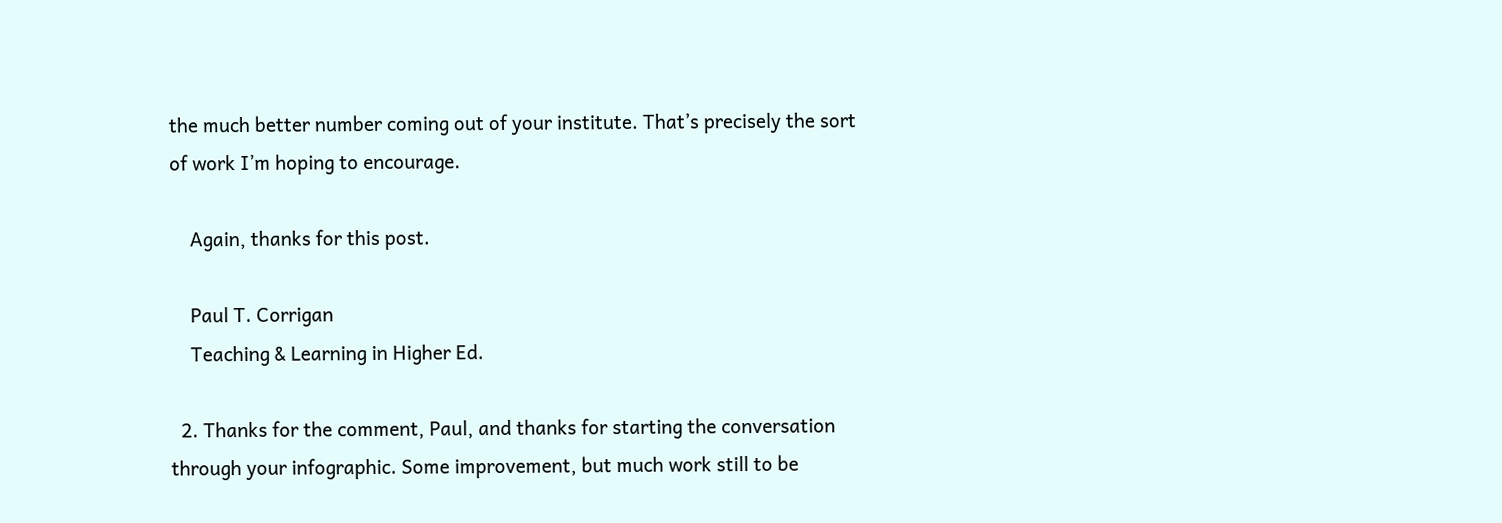the much better number coming out of your institute. That’s precisely the sort of work I’m hoping to encourage.

    Again, thanks for this post.

    Paul T. Corrigan
    Teaching & Learning in Higher Ed.

  2. Thanks for the comment, Paul, and thanks for starting the conversation through your infographic. Some improvement, but much work still to be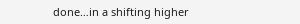done…in a shifting higher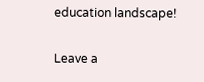education landscape!

Leave a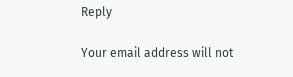Reply

Your email address will not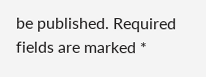be published. Required fields are marked *